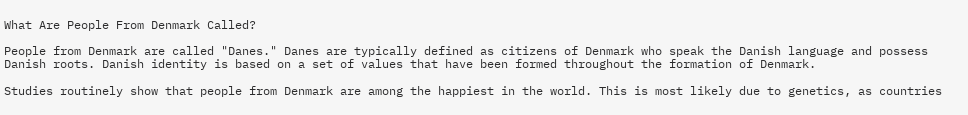What Are People From Denmark Called?

People from Denmark are called "Danes." Danes are typically defined as citizens of Denmark who speak the Danish language and possess Danish roots. Danish identity is based on a set of values that have been formed throughout the formation of Denmark.

Studies routinely show that people from Denmark are among the happiest in the world. This is most likely due to genetics, as countries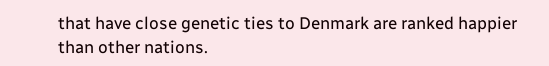that have close genetic ties to Denmark are ranked happier than other nations.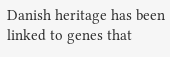Danish heritage has been linked to genes that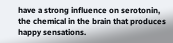have a strong influence on serotonin, the chemical in the brain that produces happy sensations.